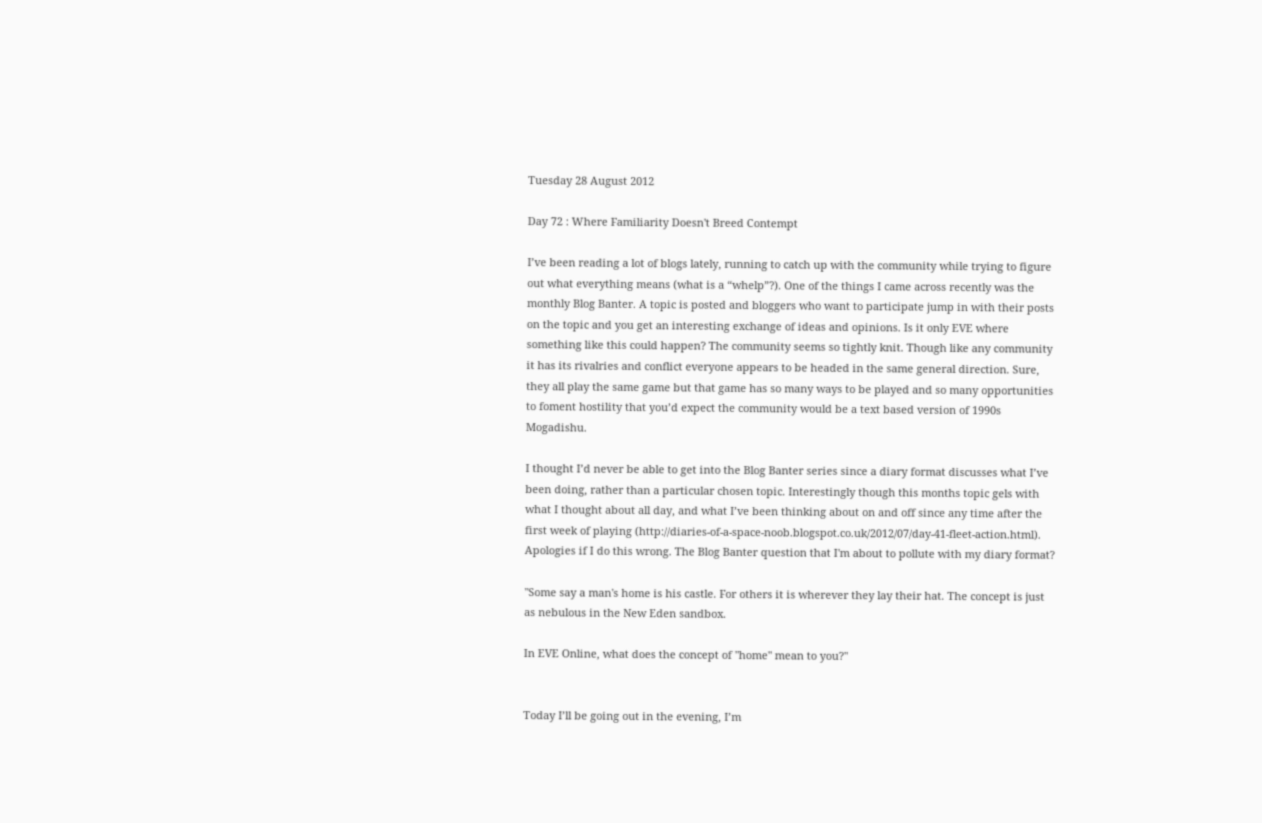Tuesday 28 August 2012

Day 72 : Where Familiarity Doesn't Breed Contempt

I’ve been reading a lot of blogs lately, running to catch up with the community while trying to figure out what everything means (what is a “whelp”?). One of the things I came across recently was the monthly Blog Banter. A topic is posted and bloggers who want to participate jump in with their posts on the topic and you get an interesting exchange of ideas and opinions. Is it only EVE where something like this could happen? The community seems so tightly knit. Though like any community it has its rivalries and conflict everyone appears to be headed in the same general direction. Sure, they all play the same game but that game has so many ways to be played and so many opportunities to foment hostility that you’d expect the community would be a text based version of 1990s Mogadishu.

I thought I’d never be able to get into the Blog Banter series since a diary format discusses what I’ve been doing, rather than a particular chosen topic. Interestingly though this months topic gels with what I thought about all day, and what I’ve been thinking about on and off since any time after the first week of playing (http://diaries-of-a-space-noob.blogspot.co.uk/2012/07/day-41-fleet-action.html). Apologies if I do this wrong. The Blog Banter question that I'm about to pollute with my diary format?

"Some say a man's home is his castle. For others it is wherever they lay their hat. The concept is just as nebulous in the New Eden sandbox.

In EVE Online, what does the concept of "home" mean to you?"


Today I’ll be going out in the evening, I’m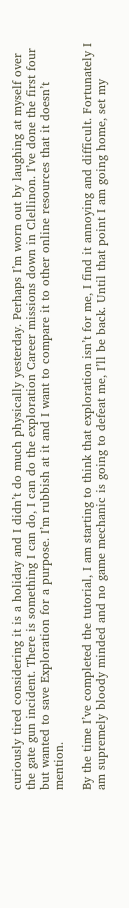curiously tired considering it is a holiday and I didn’t do much physically yesterday. Perhaps I’m worn out by laughing at myself over the gate gun incident. There is something I can do, I can do the exploration Career missions down in Clellinon. I’ve done the first four but wanted to save Exploration for a purpose. I’m rubbish at it and I want to compare it to other online resources that it doesn’t mention.

By the time I’ve completed the tutorial, I am starting to think that exploration isn’t for me, I find it annoying and difficult. Fortunately I am supremely bloody minded and no game mechanic is going to defeat me, I’ll be back. Until that point I am going home, set my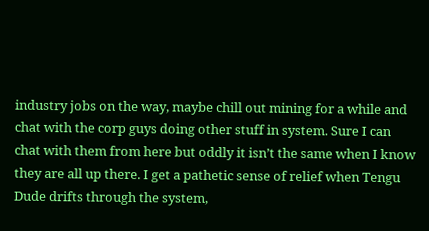industry jobs on the way, maybe chill out mining for a while and chat with the corp guys doing other stuff in system. Sure I can chat with them from here but oddly it isn’t the same when I know they are all up there. I get a pathetic sense of relief when Tengu Dude drifts through the system,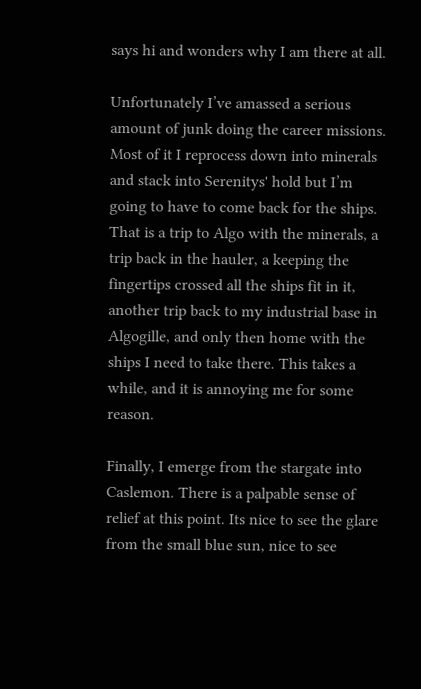says hi and wonders why I am there at all.

Unfortunately I’ve amassed a serious amount of junk doing the career missions. Most of it I reprocess down into minerals and stack into Serenitys' hold but I’m going to have to come back for the ships. That is a trip to Algo with the minerals, a trip back in the hauler, a keeping the fingertips crossed all the ships fit in it, another trip back to my industrial base in Algogille, and only then home with the ships I need to take there. This takes a while, and it is annoying me for some reason.

Finally, I emerge from the stargate into Caslemon. There is a palpable sense of relief at this point. Its nice to see the glare from the small blue sun, nice to see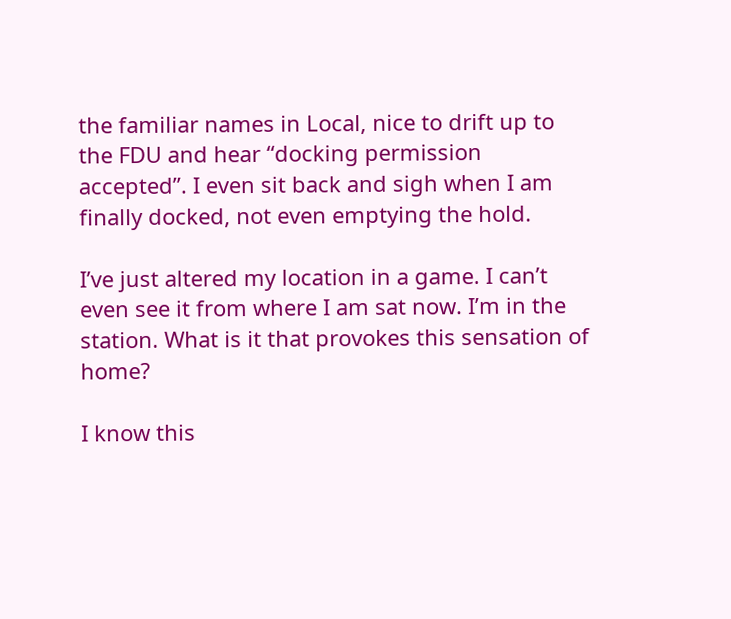the familiar names in Local, nice to drift up to the FDU and hear “docking permission accepted”. I even sit back and sigh when I am finally docked, not even emptying the hold.

I’ve just altered my location in a game. I can’t even see it from where I am sat now. I’m in the station. What is it that provokes this sensation of home?

I know this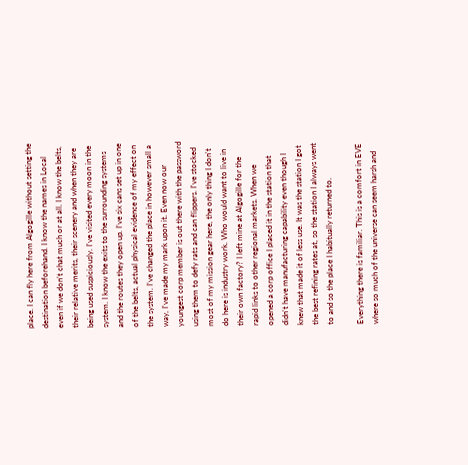place. I can fly here from Algogille without setting the destination beforehand. I know the names in Local even if we don’t chat much or at all. I know the belts, their relative merits, their scenery and when they are being used suspiciously. I've visited every moon in the system. I know the exits to the surrounding systems and the routes they open up. I’ve six cans set up in one of the belts, actual physical evidence of my effect on the system. I’ve changed the place in however small a way, I've made my mark upon it. Even now our youngest corp member is out there with the password using them to defy rats and can flippers. I've stocked most of my mission gear here, the only thing I don't do here is industry work. Who would want to live in their own factory? I left mine at Algogille for the rapid links to other regional markets. When we opened a corp office I placed it in the station that didn't have manufacturing capability even though I knew that made it of less use. It was the station I got the best refining rates at, so the station I always went to and so the place I habitually returned to.

Everything there is familiar. This is a comfort in EVE where so much of the universe can seem harsh and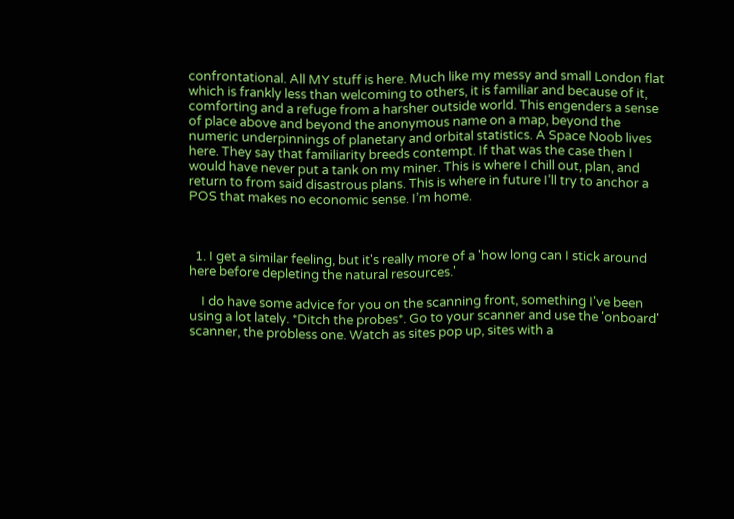confrontational. All MY stuff is here. Much like my messy and small London flat which is frankly less than welcoming to others, it is familiar and because of it, comforting and a refuge from a harsher outside world. This engenders a sense of place above and beyond the anonymous name on a map, beyond the numeric underpinnings of planetary and orbital statistics. A Space Noob lives here. They say that familiarity breeds contempt. If that was the case then I would have never put a tank on my miner. This is where I chill out, plan, and return to from said disastrous plans. This is where in future I’ll try to anchor a POS that makes no economic sense. I’m home.



  1. I get a similar feeling, but it's really more of a 'how long can I stick around here before depleting the natural resources.'

    I do have some advice for you on the scanning front, something I've been using a lot lately. *Ditch the probes*. Go to your scanner and use the 'onboard' scanner, the probless one. Watch as sites pop up, sites with a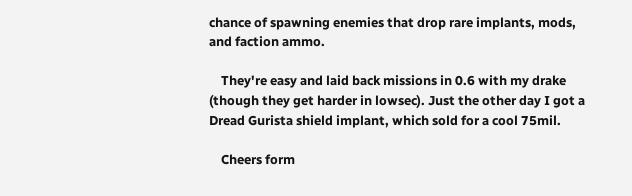chance of spawning enemies that drop rare implants, mods, and faction ammo.

    They're easy and laid back missions in 0.6 with my drake (though they get harder in lowsec). Just the other day I got a Dread Gurista shield implant, which sold for a cool 75mil.

    Cheers form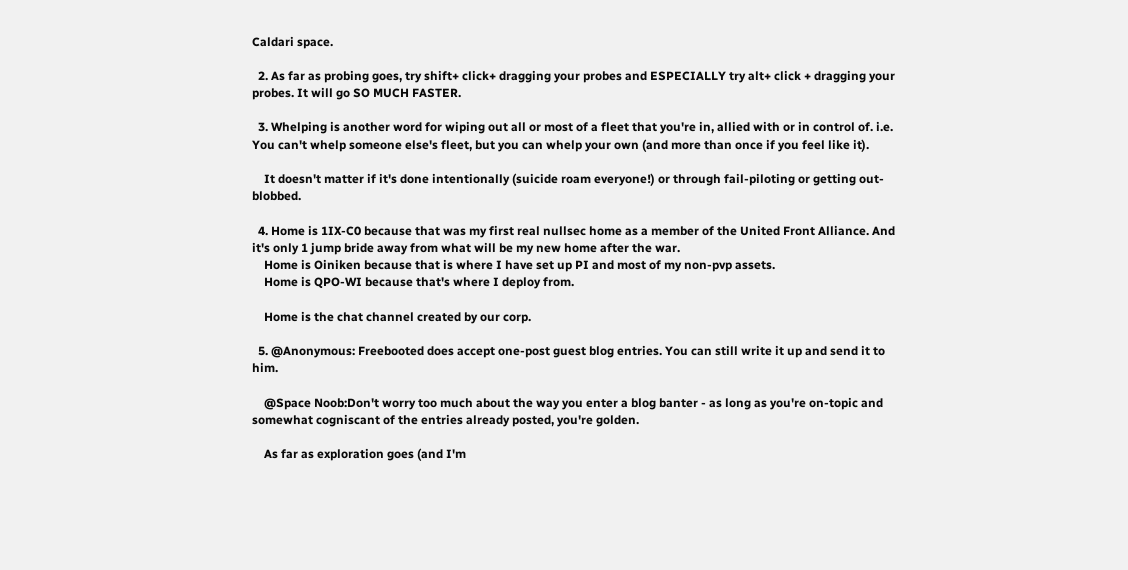Caldari space.

  2. As far as probing goes, try shift+ click+ dragging your probes and ESPECIALLY try alt+ click + dragging your probes. It will go SO MUCH FASTER.

  3. Whelping is another word for wiping out all or most of a fleet that you're in, allied with or in control of. i.e. You can't whelp someone else's fleet, but you can whelp your own (and more than once if you feel like it).

    It doesn't matter if it's done intentionally (suicide roam everyone!) or through fail-piloting or getting out-blobbed.

  4. Home is 1IX-C0 because that was my first real nullsec home as a member of the United Front Alliance. And it's only 1 jump bride away from what will be my new home after the war.
    Home is Oiniken because that is where I have set up PI and most of my non-pvp assets.
    Home is QPO-WI because that's where I deploy from.

    Home is the chat channel created by our corp.

  5. @Anonymous: Freebooted does accept one-post guest blog entries. You can still write it up and send it to him.

    @Space Noob:Don't worry too much about the way you enter a blog banter - as long as you're on-topic and somewhat cogniscant of the entries already posted, you're golden.

    As far as exploration goes (and I'm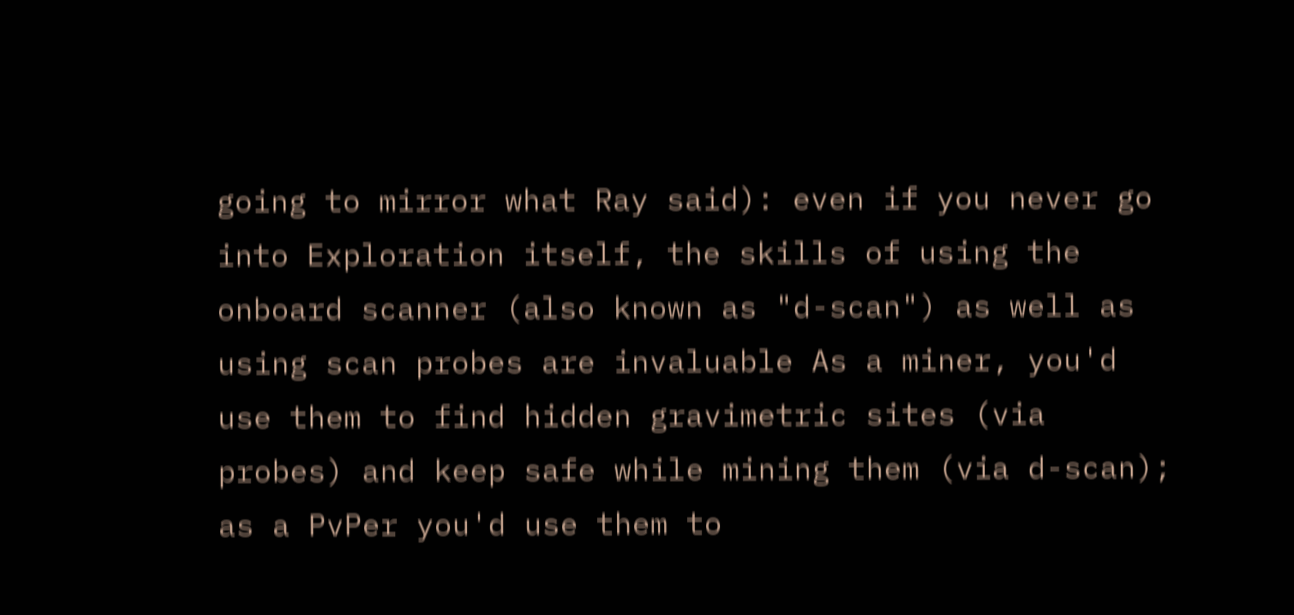going to mirror what Ray said): even if you never go into Exploration itself, the skills of using the onboard scanner (also known as "d-scan") as well as using scan probes are invaluable As a miner, you'd use them to find hidden gravimetric sites (via probes) and keep safe while mining them (via d-scan); as a PvPer you'd use them to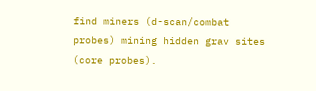find miners (d-scan/combat probes) mining hidden grav sites (core probes).